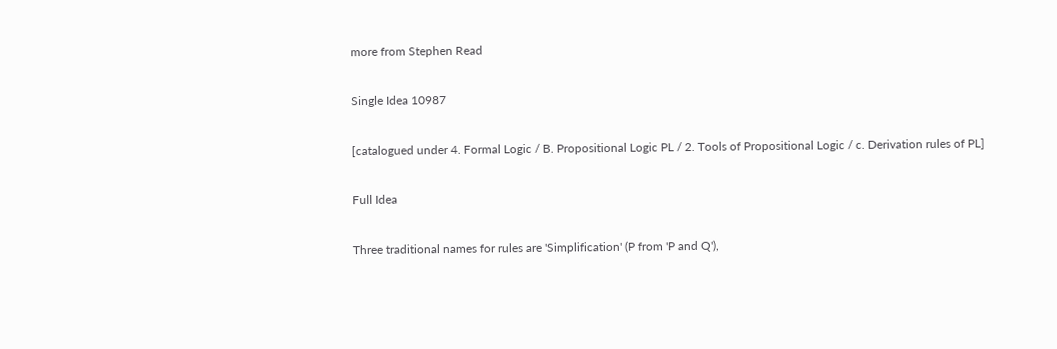more from Stephen Read

Single Idea 10987

[catalogued under 4. Formal Logic / B. Propositional Logic PL / 2. Tools of Propositional Logic / c. Derivation rules of PL]

Full Idea

Three traditional names for rules are 'Simplification' (P from 'P and Q'),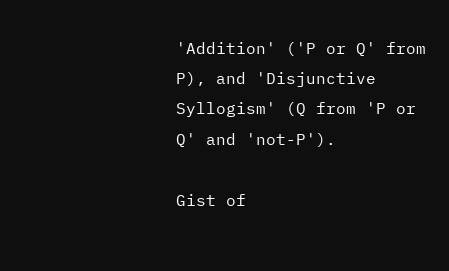'Addition' ('P or Q' from P), and 'Disjunctive Syllogism' (Q from 'P or Q' and 'not-P').

Gist of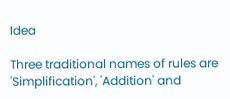Idea

Three traditional names of rules are 'Simplification', 'Addition' and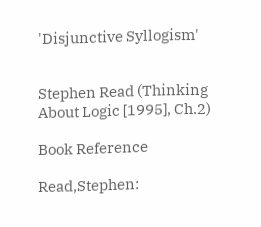'Disjunctive Syllogism'


Stephen Read (Thinking About Logic [1995], Ch.2)

Book Reference

Read,Stephen: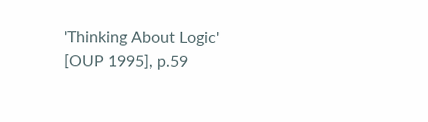'Thinking About Logic' [OUP 1995], p.59